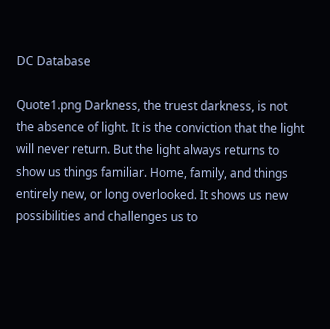DC Database

Quote1.png Darkness, the truest darkness, is not the absence of light. It is the conviction that the light will never return. But the light always returns to show us things familiar. Home, family, and things entirely new, or long overlooked. It shows us new possibilities and challenges us to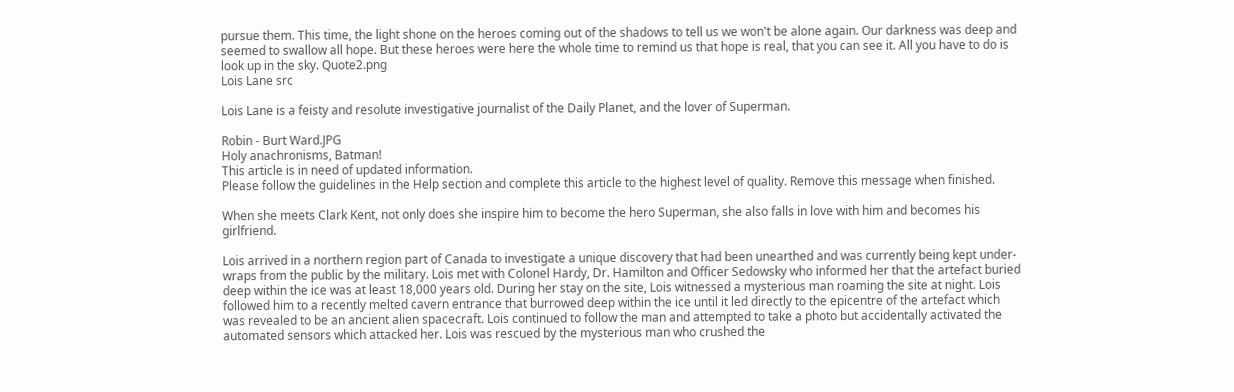pursue them. This time, the light shone on the heroes coming out of the shadows to tell us we won't be alone again. Our darkness was deep and seemed to swallow all hope. But these heroes were here the whole time to remind us that hope is real, that you can see it. All you have to do is look up in the sky. Quote2.png
Lois Lane src

Lois Lane is a feisty and resolute investigative journalist of the Daily Planet, and the lover of Superman.

Robin - Burt Ward.JPG
Holy anachronisms, Batman!
This article is in need of updated information.
Please follow the guidelines in the Help section and complete this article to the highest level of quality. Remove this message when finished.

When she meets Clark Kent, not only does she inspire him to become the hero Superman, she also falls in love with him and becomes his girlfriend.

Lois arrived in a northern region part of Canada to investigate a unique discovery that had been unearthed and was currently being kept under-wraps from the public by the military. Lois met with Colonel Hardy, Dr. Hamilton and Officer Sedowsky who informed her that the artefact buried deep within the ice was at least 18,000 years old. During her stay on the site, Lois witnessed a mysterious man roaming the site at night. Lois followed him to a recently melted cavern entrance that burrowed deep within the ice until it led directly to the epicentre of the artefact which was revealed to be an ancient alien spacecraft. Lois continued to follow the man and attempted to take a photo but accidentally activated the automated sensors which attacked her. Lois was rescued by the mysterious man who crushed the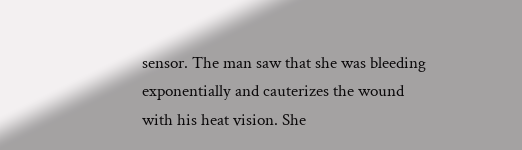sensor. The man saw that she was bleeding exponentially and cauterizes the wound with his heat vision. She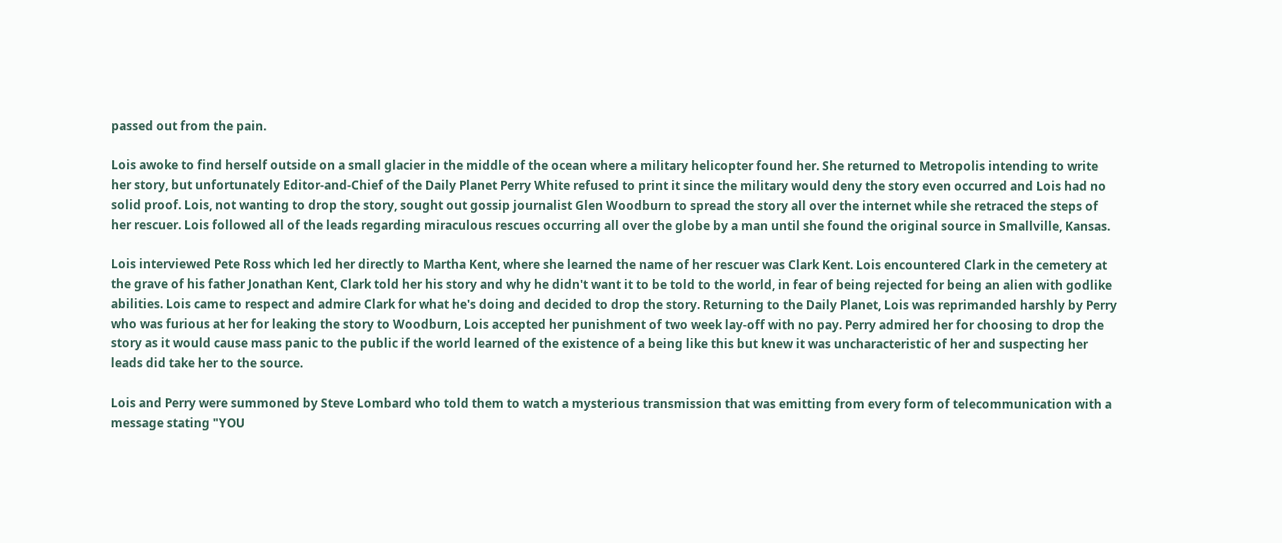passed out from the pain.

Lois awoke to find herself outside on a small glacier in the middle of the ocean where a military helicopter found her. She returned to Metropolis intending to write her story, but unfortunately Editor-and-Chief of the Daily Planet Perry White refused to print it since the military would deny the story even occurred and Lois had no solid proof. Lois, not wanting to drop the story, sought out gossip journalist Glen Woodburn to spread the story all over the internet while she retraced the steps of her rescuer. Lois followed all of the leads regarding miraculous rescues occurring all over the globe by a man until she found the original source in Smallville, Kansas.

Lois interviewed Pete Ross which led her directly to Martha Kent, where she learned the name of her rescuer was Clark Kent. Lois encountered Clark in the cemetery at the grave of his father Jonathan Kent, Clark told her his story and why he didn't want it to be told to the world, in fear of being rejected for being an alien with godlike abilities. Lois came to respect and admire Clark for what he's doing and decided to drop the story. Returning to the Daily Planet, Lois was reprimanded harshly by Perry who was furious at her for leaking the story to Woodburn, Lois accepted her punishment of two week lay-off with no pay. Perry admired her for choosing to drop the story as it would cause mass panic to the public if the world learned of the existence of a being like this but knew it was uncharacteristic of her and suspecting her leads did take her to the source.

Lois and Perry were summoned by Steve Lombard who told them to watch a mysterious transmission that was emitting from every form of telecommunication with a message stating "YOU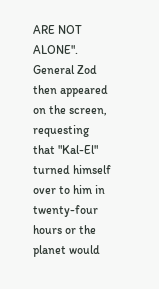ARE NOT ALONE". General Zod then appeared on the screen, requesting that "Kal-El" turned himself over to him in twenty-four hours or the planet would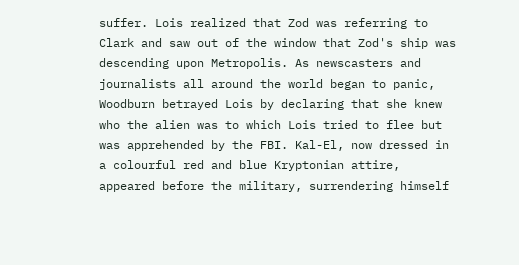suffer. Lois realized that Zod was referring to Clark and saw out of the window that Zod's ship was descending upon Metropolis. As newscasters and journalists all around the world began to panic, Woodburn betrayed Lois by declaring that she knew who the alien was to which Lois tried to flee but was apprehended by the FBI. Kal-El, now dressed in a colourful red and blue Kryptonian attire, appeared before the military, surrendering himself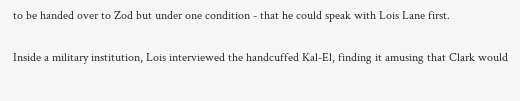to be handed over to Zod but under one condition - that he could speak with Lois Lane first.

Inside a military institution, Lois interviewed the handcuffed Kal-El, finding it amusing that Clark would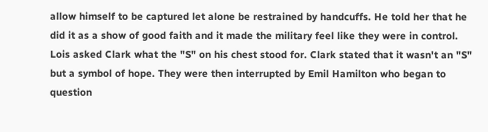allow himself to be captured let alone be restrained by handcuffs. He told her that he did it as a show of good faith and it made the military feel like they were in control. Lois asked Clark what the "S" on his chest stood for. Clark stated that it wasn't an "S" but a symbol of hope. They were then interrupted by Emil Hamilton who began to question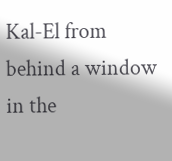Kal-El from behind a window in the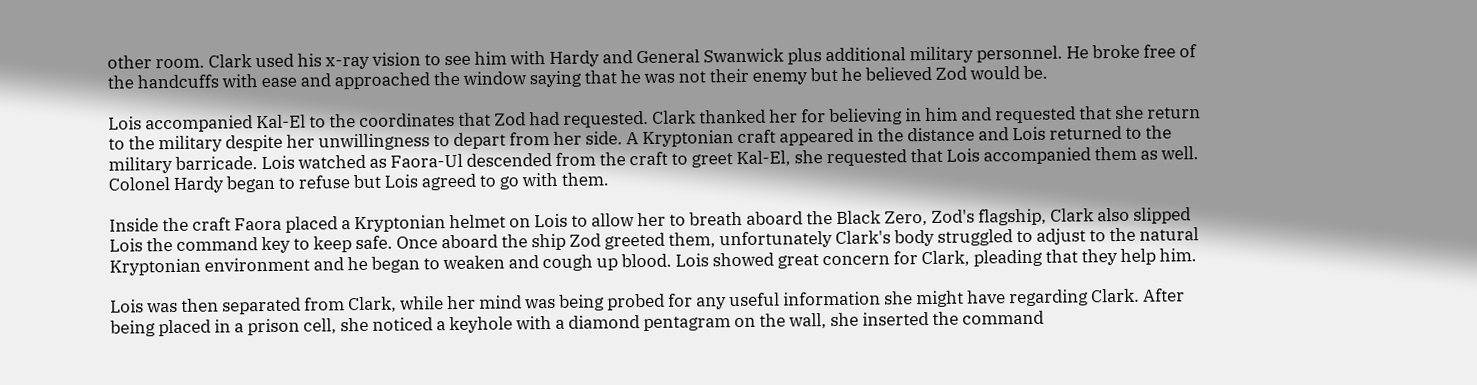other room. Clark used his x-ray vision to see him with Hardy and General Swanwick plus additional military personnel. He broke free of the handcuffs with ease and approached the window saying that he was not their enemy but he believed Zod would be.

Lois accompanied Kal-El to the coordinates that Zod had requested. Clark thanked her for believing in him and requested that she return to the military despite her unwillingness to depart from her side. A Kryptonian craft appeared in the distance and Lois returned to the military barricade. Lois watched as Faora-Ul descended from the craft to greet Kal-El, she requested that Lois accompanied them as well. Colonel Hardy began to refuse but Lois agreed to go with them.

Inside the craft Faora placed a Kryptonian helmet on Lois to allow her to breath aboard the Black Zero, Zod's flagship, Clark also slipped Lois the command key to keep safe. Once aboard the ship Zod greeted them, unfortunately Clark's body struggled to adjust to the natural Kryptonian environment and he began to weaken and cough up blood. Lois showed great concern for Clark, pleading that they help him.

Lois was then separated from Clark, while her mind was being probed for any useful information she might have regarding Clark. After being placed in a prison cell, she noticed a keyhole with a diamond pentagram on the wall, she inserted the command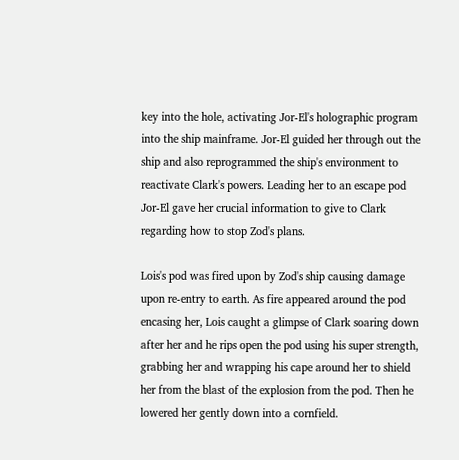key into the hole, activating Jor-El's holographic program into the ship mainframe. Jor-El guided her through out the ship and also reprogrammed the ship's environment to reactivate Clark's powers. Leading her to an escape pod Jor-El gave her crucial information to give to Clark regarding how to stop Zod's plans.

Lois's pod was fired upon by Zod's ship causing damage upon re-entry to earth. As fire appeared around the pod encasing her, Lois caught a glimpse of Clark soaring down after her and he rips open the pod using his super strength, grabbing her and wrapping his cape around her to shield her from the blast of the explosion from the pod. Then he lowered her gently down into a cornfield.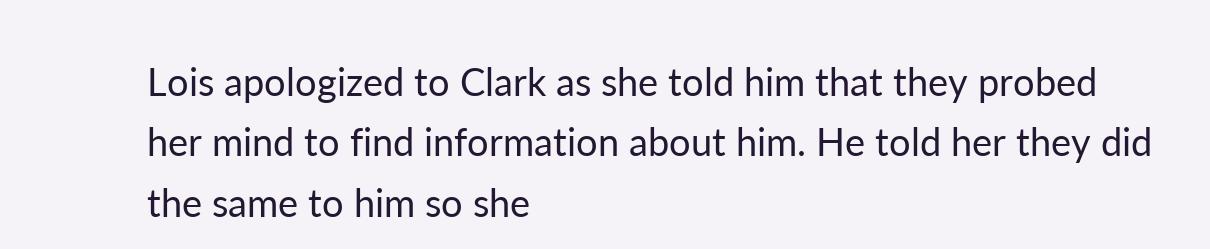Lois apologized to Clark as she told him that they probed her mind to find information about him. He told her they did the same to him so she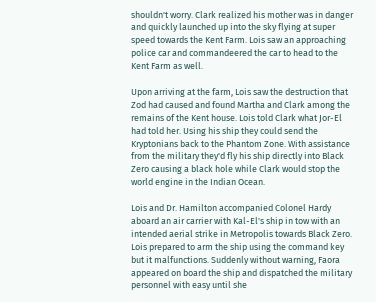shouldn't worry. Clark realized his mother was in danger and quickly launched up into the sky flying at super speed towards the Kent Farm. Lois saw an approaching police car and commandeered the car to head to the Kent Farm as well.

Upon arriving at the farm, Lois saw the destruction that Zod had caused and found Martha and Clark among the remains of the Kent house. Lois told Clark what Jor-El had told her. Using his ship they could send the Kryptonians back to the Phantom Zone. With assistance from the military they'd fly his ship directly into Black Zero causing a black hole while Clark would stop the world engine in the Indian Ocean.

Lois and Dr. Hamilton accompanied Colonel Hardy aboard an air carrier with Kal-El's ship in tow with an intended aerial strike in Metropolis towards Black Zero. Lois prepared to arm the ship using the command key but it malfunctions. Suddenly without warning, Faora appeared on board the ship and dispatched the military personnel with easy until she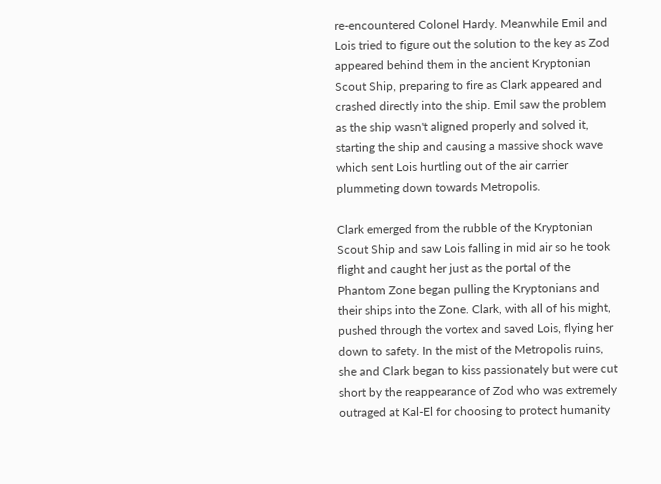re-encountered Colonel Hardy. Meanwhile Emil and Lois tried to figure out the solution to the key as Zod appeared behind them in the ancient Kryptonian Scout Ship, preparing to fire as Clark appeared and crashed directly into the ship. Emil saw the problem as the ship wasn't aligned properly and solved it, starting the ship and causing a massive shock wave which sent Lois hurtling out of the air carrier plummeting down towards Metropolis.

Clark emerged from the rubble of the Kryptonian Scout Ship and saw Lois falling in mid air so he took flight and caught her just as the portal of the Phantom Zone began pulling the Kryptonians and their ships into the Zone. Clark, with all of his might, pushed through the vortex and saved Lois, flying her down to safety. In the mist of the Metropolis ruins, she and Clark began to kiss passionately but were cut short by the reappearance of Zod who was extremely outraged at Kal-El for choosing to protect humanity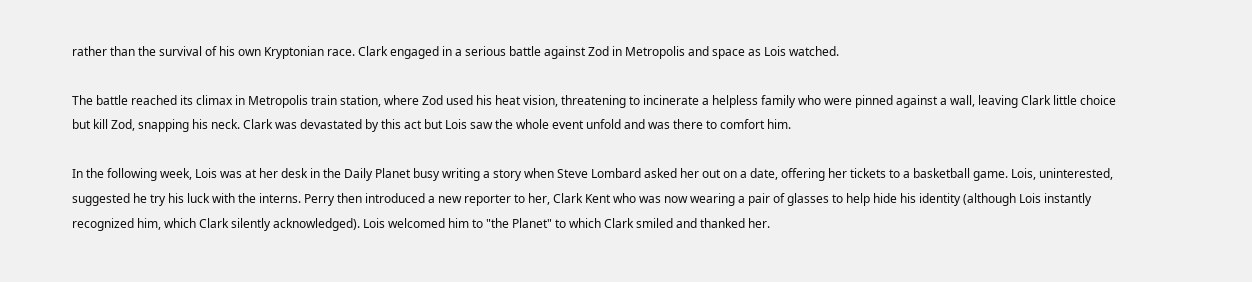rather than the survival of his own Kryptonian race. Clark engaged in a serious battle against Zod in Metropolis and space as Lois watched.

The battle reached its climax in Metropolis train station, where Zod used his heat vision, threatening to incinerate a helpless family who were pinned against a wall, leaving Clark little choice but kill Zod, snapping his neck. Clark was devastated by this act but Lois saw the whole event unfold and was there to comfort him.

In the following week, Lois was at her desk in the Daily Planet busy writing a story when Steve Lombard asked her out on a date, offering her tickets to a basketball game. Lois, uninterested, suggested he try his luck with the interns. Perry then introduced a new reporter to her, Clark Kent who was now wearing a pair of glasses to help hide his identity (although Lois instantly recognized him, which Clark silently acknowledged). Lois welcomed him to "the Planet" to which Clark smiled and thanked her.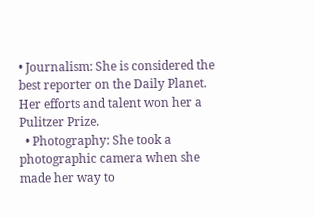• Journalism: She is considered the best reporter on the Daily Planet. Her efforts and talent won her a Pulitzer Prize.
  • Photography: She took a photographic camera when she made her way to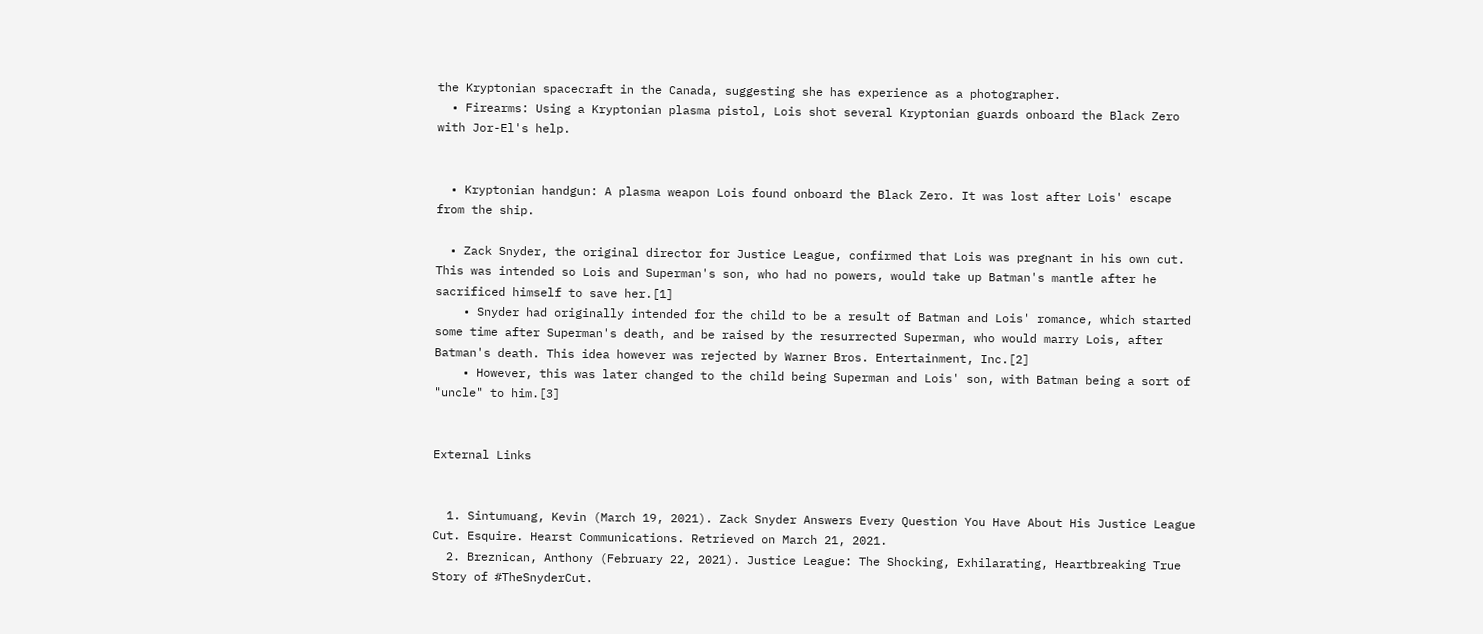the Kryptonian spacecraft in the Canada, suggesting she has experience as a photographer.
  • Firearms: Using a Kryptonian plasma pistol, Lois shot several Kryptonian guards onboard the Black Zero with Jor-El's help.


  • Kryptonian handgun: A plasma weapon Lois found onboard the Black Zero. It was lost after Lois' escape from the ship.

  • Zack Snyder, the original director for Justice League, confirmed that Lois was pregnant in his own cut. This was intended so Lois and Superman's son, who had no powers, would take up Batman's mantle after he sacrificed himself to save her.[1]
    • Snyder had originally intended for the child to be a result of Batman and Lois' romance, which started some time after Superman's death, and be raised by the resurrected Superman, who would marry Lois, after Batman's death. This idea however was rejected by Warner Bros. Entertainment, Inc.[2]
    • However, this was later changed to the child being Superman and Lois' son, with Batman being a sort of "uncle" to him.[3]


External Links


  1. Sintumuang, Kevin (March 19, 2021). Zack Snyder Answers Every Question You Have About His Justice League Cut. Esquire. Hearst Communications. Retrieved on March 21, 2021.
  2. Breznican, Anthony (February 22, 2021). Justice League: The Shocking, Exhilarating, Heartbreaking True Story of #TheSnyderCut.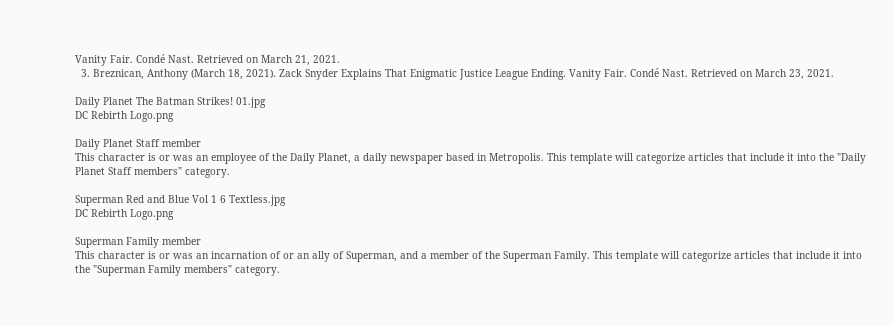Vanity Fair. Condé Nast. Retrieved on March 21, 2021.
  3. Breznican, Anthony (March 18, 2021). Zack Snyder Explains That Enigmatic Justice League Ending. Vanity Fair. Condé Nast. Retrieved on March 23, 2021.

Daily Planet The Batman Strikes! 01.jpg
DC Rebirth Logo.png

Daily Planet Staff member
This character is or was an employee of the Daily Planet, a daily newspaper based in Metropolis. This template will categorize articles that include it into the "Daily Planet Staff members" category.

Superman Red and Blue Vol 1 6 Textless.jpg
DC Rebirth Logo.png

Superman Family member
This character is or was an incarnation of or an ally of Superman, and a member of the Superman Family. This template will categorize articles that include it into the "Superman Family members" category.